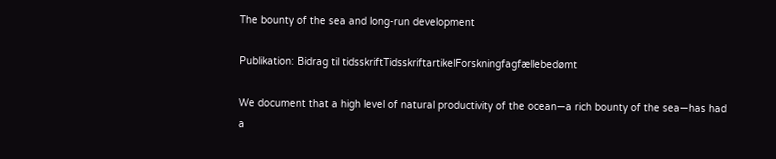The bounty of the sea and long-run development

Publikation: Bidrag til tidsskriftTidsskriftartikelForskningfagfællebedømt

We document that a high level of natural productivity of the ocean—a rich bounty of the sea—has had a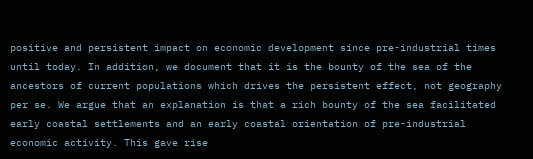positive and persistent impact on economic development since pre-industrial times until today. In addition, we document that it is the bounty of the sea of the ancestors of current populations which drives the persistent effect, not geography per se. We argue that an explanation is that a rich bounty of the sea facilitated early coastal settlements and an early coastal orientation of pre-industrial economic activity. This gave rise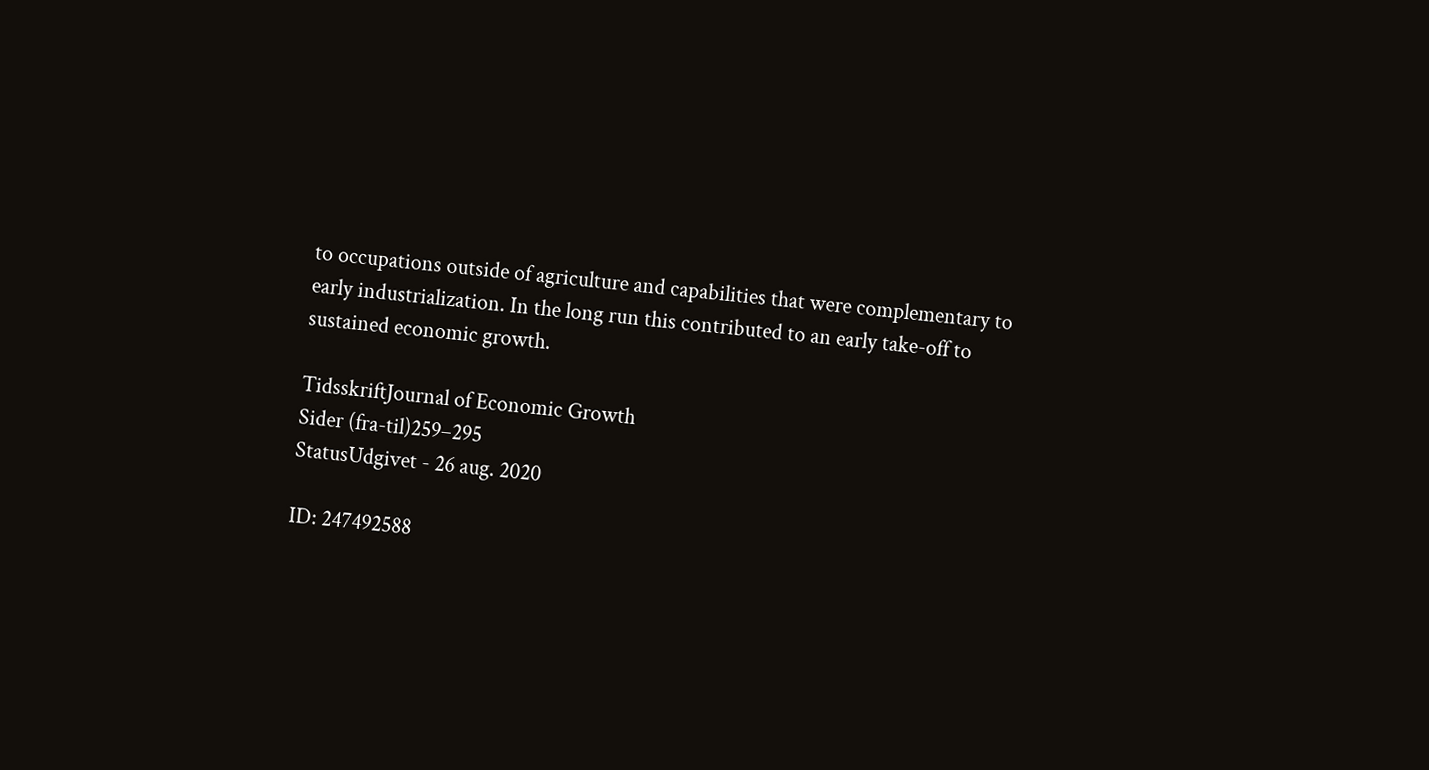to occupations outside of agriculture and capabilities that were complementary to early industrialization. In the long run this contributed to an early take-off to sustained economic growth.

TidsskriftJournal of Economic Growth
Sider (fra-til)259–295
StatusUdgivet - 26 aug. 2020

ID: 247492588